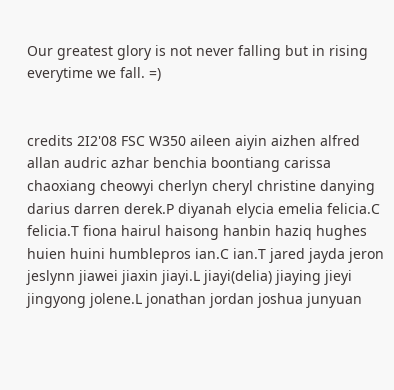Our greatest glory is not never falling but in rising everytime we fall. =)


credits 2I2'08 FSC W350 aileen aiyin aizhen alfred allan audric azhar benchia boontiang carissa chaoxiang cheowyi cherlyn cheryl christine danying darius darren derek.P diyanah elycia emelia felicia.C felicia.T fiona hairul haisong hanbin haziq hughes huien huini humblepros ian.C ian.T jared jayda jeron jeslynn jiawei jiaxin jiayi.L jiayi(delia) jiaying jieyi jingyong jolene.L jonathan jordan joshua junyuan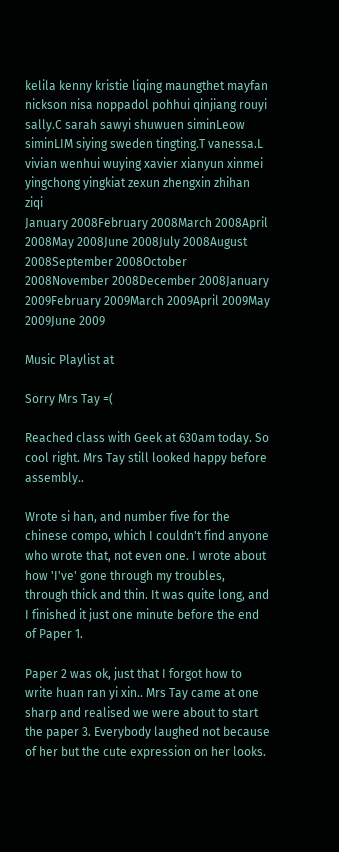kelila kenny kristie liqing maungthet mayfan nickson nisa noppadol pohhui qinjiang rouyi sally.C sarah sawyi shuwuen siminLeow siminLIM siying sweden tingting.T vanessa.L vivian wenhui wuying xavier xianyun xinmei yingchong yingkiat zexun zhengxin zhihan ziqi
January 2008February 2008March 2008April 2008May 2008June 2008July 2008August 2008September 2008October 2008November 2008December 2008January 2009February 2009March 2009April 2009May 2009June 2009

Music Playlist at

Sorry Mrs Tay =(

Reached class with Geek at 630am today. So cool right. Mrs Tay still looked happy before assembly..

Wrote si han, and number five for the chinese compo, which I couldn't find anyone who wrote that, not even one. I wrote about how 'I've' gone through my troubles, through thick and thin. It was quite long, and I finished it just one minute before the end of Paper 1.

Paper 2 was ok, just that I forgot how to write huan ran yi xin.. Mrs Tay came at one sharp and realised we were about to start the paper 3. Everybody laughed not because of her but the cute expression on her looks.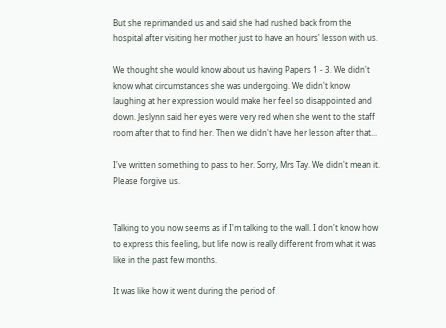But she reprimanded us and said she had rushed back from the hospital after visiting her mother just to have an hours' lesson with us.

We thought she would know about us having Papers 1 - 3. We didn't know what circumstances she was undergoing. We didn't know laughing at her expression would make her feel so disappointed and down. Jeslynn said her eyes were very red when she went to the staff room after that to find her. Then we didn't have her lesson after that...

I've written something to pass to her. Sorry, Mrs Tay. We didn't mean it. Please forgive us.


Talking to you now seems as if I'm talking to the wall. I don't know how to express this feeling, but life now is really different from what it was like in the past few months.

It was like how it went during the period of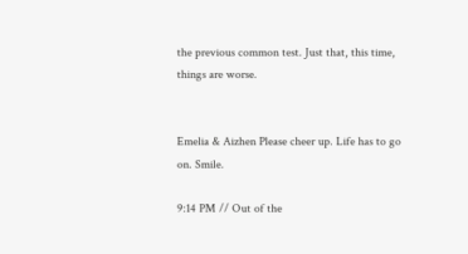the previous common test. Just that, this time, things are worse.


Emelia & Aizhen Please cheer up. Life has to go on. Smile.

9:14 PM // Out of the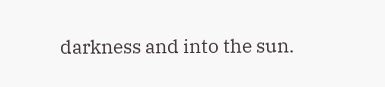darkness and into the sun.